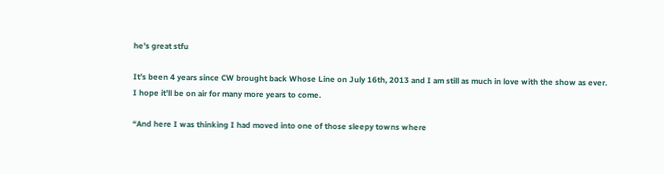he's great stfu

It’s been 4 years since CW brought back Whose Line on July 16th, 2013 and I am still as much in love with the show as ever.
I hope it’ll be on air for many more years to come.

“And here I was thinking I had moved into one of those sleepy towns where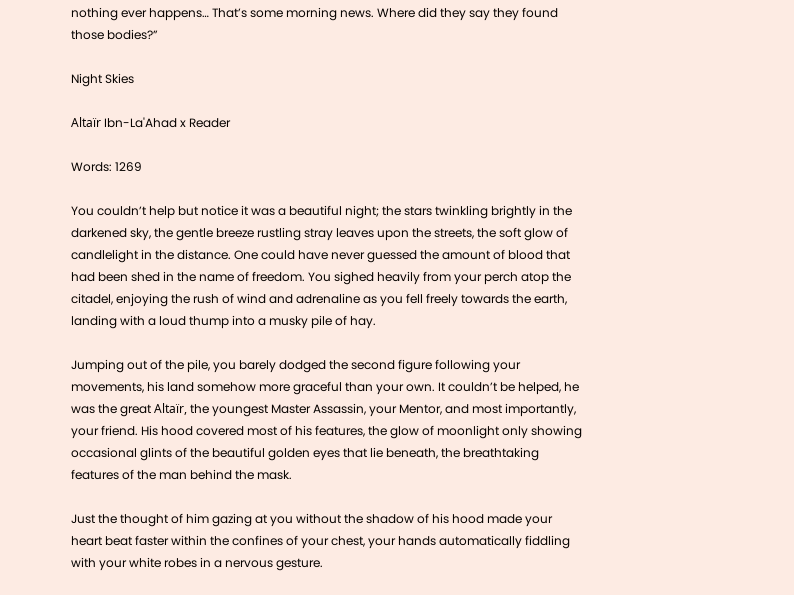nothing ever happens… That’s some morning news. Where did they say they found those bodies?”

Night Skies

Altaïr Ibn-La'Ahad x Reader

Words: 1269

You couldn’t help but notice it was a beautiful night; the stars twinkling brightly in the darkened sky, the gentle breeze rustling stray leaves upon the streets, the soft glow of candlelight in the distance. One could have never guessed the amount of blood that had been shed in the name of freedom. You sighed heavily from your perch atop the citadel, enjoying the rush of wind and adrenaline as you fell freely towards the earth, landing with a loud thump into a musky pile of hay.

Jumping out of the pile, you barely dodged the second figure following your movements, his land somehow more graceful than your own. It couldn’t be helped, he was the great Altaïr, the youngest Master Assassin, your Mentor, and most importantly, your friend. His hood covered most of his features, the glow of moonlight only showing occasional glints of the beautiful golden eyes that lie beneath, the breathtaking features of the man behind the mask.

Just the thought of him gazing at you without the shadow of his hood made your heart beat faster within the confines of your chest, your hands automatically fiddling with your white robes in a nervous gesture.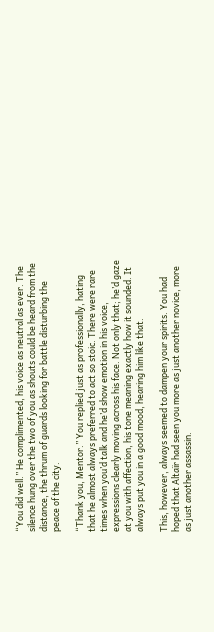“You did well.” He complimented, his voice as neutral as ever. The silence hung over the two of you as shouts could be heard from the distance, the thrum of guards looking for battle disturbing the peace of the city.

“Thank you, Mentor.” You replied just as professionally, hating that he almost always preferred to act so stoic. There were rare times when you’d talk and he’d show emotion in his voice, expressions clearly moving across his face. Not only that; he’d gaze at you with affection, his tone meaning exactly how it sounded. It always put you in a good mood, hearing him like that.

This, however, always seemed to dampen your spirits. You had hoped that Altaïr had seen you more as just another novice, more as just another assassin.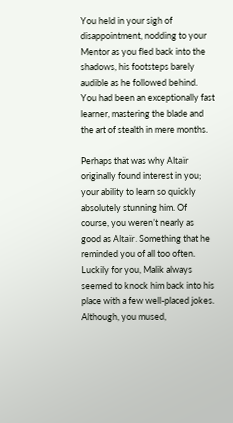You held in your sigh of disappointment, nodding to your Mentor as you fled back into the shadows, his footsteps barely audible as he followed behind. You had been an exceptionally fast learner, mastering the blade and the art of stealth in mere months.

Perhaps that was why Altaïr originally found interest in you; your ability to learn so quickly absolutely stunning him. Of course, you weren’t nearly as good as Altaïr. Something that he reminded you of all too often. Luckily for you, Malik always seemed to knock him back into his place with a few well-placed jokes. Although, you mused,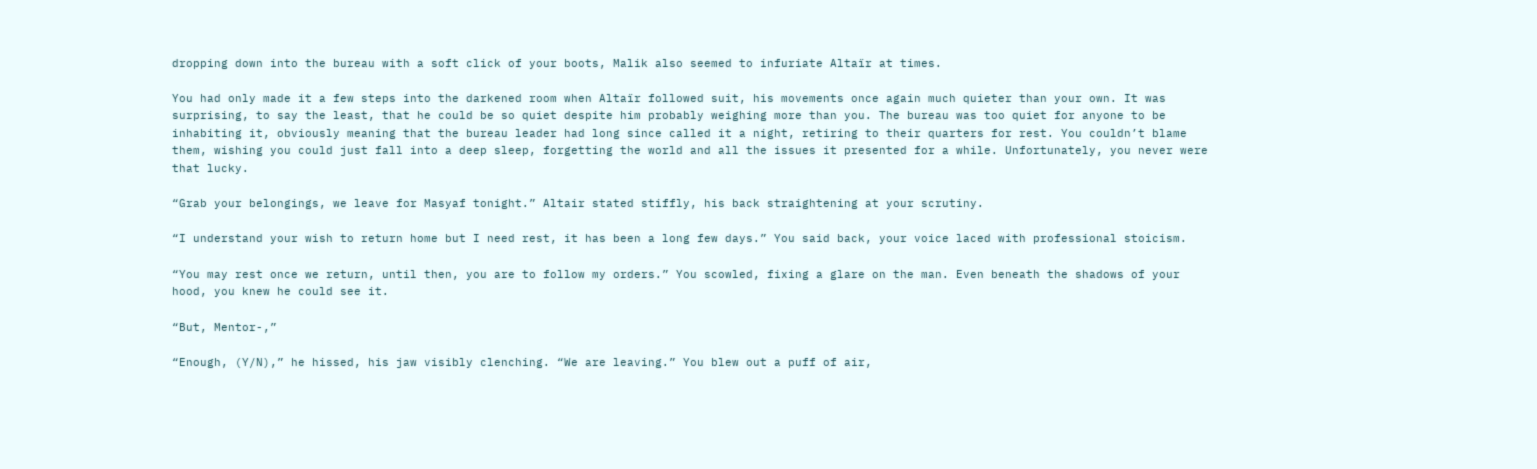dropping down into the bureau with a soft click of your boots, Malik also seemed to infuriate Altaïr at times.

You had only made it a few steps into the darkened room when Altaïr followed suit, his movements once again much quieter than your own. It was surprising, to say the least, that he could be so quiet despite him probably weighing more than you. The bureau was too quiet for anyone to be inhabiting it, obviously meaning that the bureau leader had long since called it a night, retiring to their quarters for rest. You couldn’t blame them, wishing you could just fall into a deep sleep, forgetting the world and all the issues it presented for a while. Unfortunately, you never were that lucky.

“Grab your belongings, we leave for Masyaf tonight.” Altair stated stiffly, his back straightening at your scrutiny.

“I understand your wish to return home but I need rest, it has been a long few days.” You said back, your voice laced with professional stoicism.

“You may rest once we return, until then, you are to follow my orders.” You scowled, fixing a glare on the man. Even beneath the shadows of your hood, you knew he could see it.

“But, Mentor-,”

“Enough, (Y/N),” he hissed, his jaw visibly clenching. “We are leaving.” You blew out a puff of air,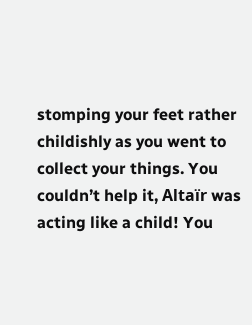stomping your feet rather childishly as you went to collect your things. You couldn’t help it, Altaïr was acting like a child! You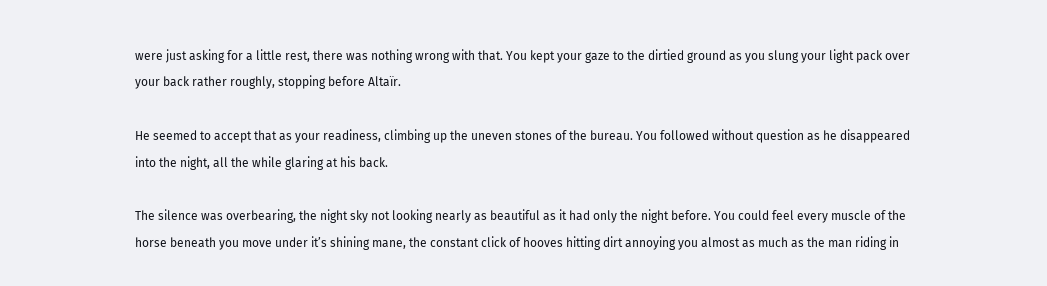were just asking for a little rest, there was nothing wrong with that. You kept your gaze to the dirtied ground as you slung your light pack over your back rather roughly, stopping before Altaïr.

He seemed to accept that as your readiness, climbing up the uneven stones of the bureau. You followed without question as he disappeared into the night, all the while glaring at his back.

The silence was overbearing, the night sky not looking nearly as beautiful as it had only the night before. You could feel every muscle of the horse beneath you move under it’s shining mane, the constant click of hooves hitting dirt annoying you almost as much as the man riding in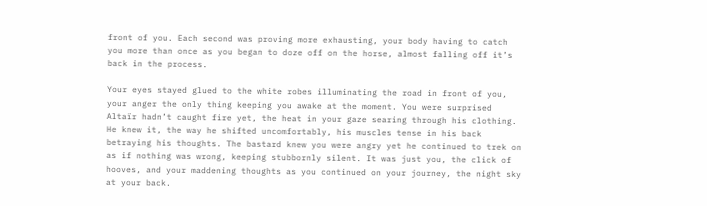front of you. Each second was proving more exhausting, your body having to catch you more than once as you began to doze off on the horse, almost falling off it’s back in the process.

Your eyes stayed glued to the white robes illuminating the road in front of you, your anger the only thing keeping you awake at the moment. You were surprised Altaïr hadn’t caught fire yet, the heat in your gaze searing through his clothing. He knew it, the way he shifted uncomfortably, his muscles tense in his back betraying his thoughts. The bastard knew you were angry yet he continued to trek on as if nothing was wrong, keeping stubbornly silent. It was just you, the click of hooves, and your maddening thoughts as you continued on your journey, the night sky at your back.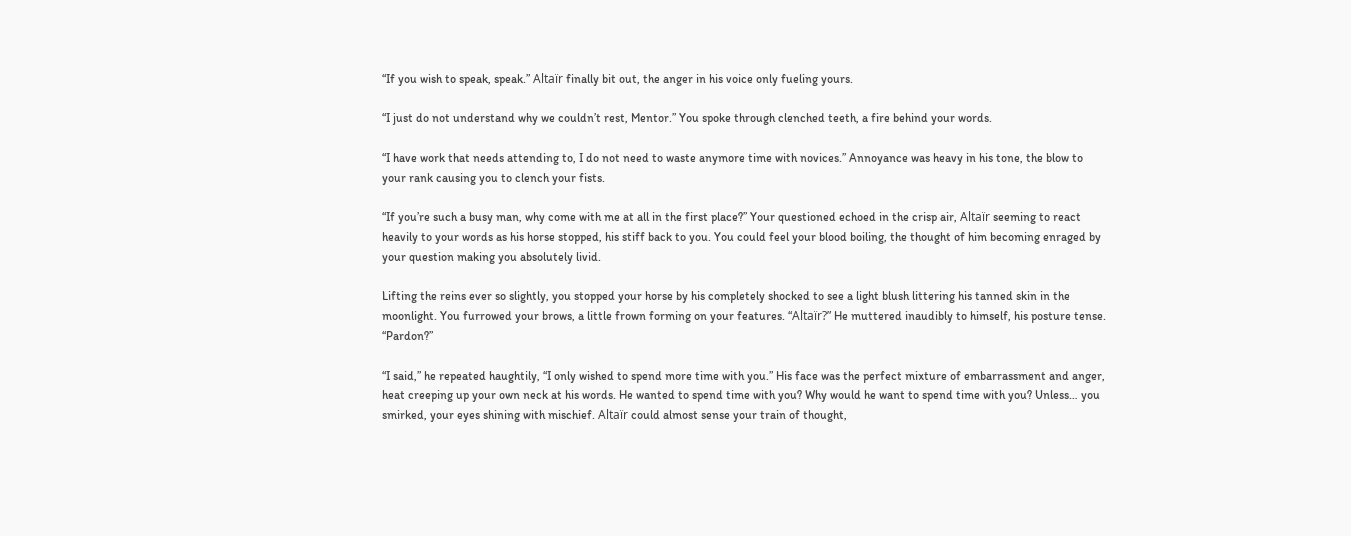“If you wish to speak, speak.” Altaïr finally bit out, the anger in his voice only fueling yours.

“I just do not understand why we couldn’t rest, Mentor.” You spoke through clenched teeth, a fire behind your words.

“I have work that needs attending to, I do not need to waste anymore time with novices.” Annoyance was heavy in his tone, the blow to your rank causing you to clench your fists.

“If you’re such a busy man, why come with me at all in the first place?” Your questioned echoed in the crisp air, Altaïr seeming to react heavily to your words as his horse stopped, his stiff back to you. You could feel your blood boiling, the thought of him becoming enraged by your question making you absolutely livid.

Lifting the reins ever so slightly, you stopped your horse by his completely shocked to see a light blush littering his tanned skin in the moonlight. You furrowed your brows, a little frown forming on your features. “Altaïr?” He muttered inaudibly to himself, his posture tense. “Pardon?”

“I said,” he repeated haughtily, “I only wished to spend more time with you.” His face was the perfect mixture of embarrassment and anger, heat creeping up your own neck at his words. He wanted to spend time with you? Why would he want to spend time with you? Unless… you smirked, your eyes shining with mischief. Altaïr could almost sense your train of thought,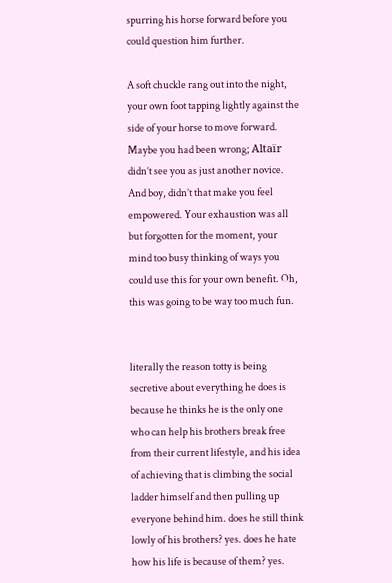spurring his horse forward before you could question him further.

A soft chuckle rang out into the night, your own foot tapping lightly against the side of your horse to move forward. Maybe you had been wrong; Altaïr didn’t see you as just another novice. And boy, didn’t that make you feel empowered. Your exhaustion was all but forgotten for the moment, your mind too busy thinking of ways you could use this for your own benefit. Oh, this was going to be way too much fun.


literally the reason totty is being secretive about everything he does is because he thinks he is the only one who can help his brothers break free from their current lifestyle, and his idea of achieving that is climbing the social ladder himself and then pulling up everyone behind him. does he still think lowly of his brothers? yes. does he hate how his life is because of them? yes.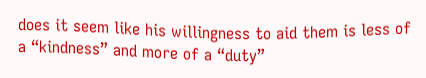does it seem like his willingness to aid them is less of a “kindness” and more of a “duty”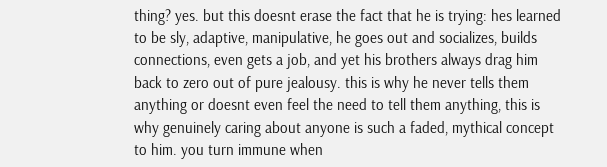thing? yes. but this doesnt erase the fact that he is trying: hes learned to be sly, adaptive, manipulative, he goes out and socializes, builds connections, even gets a job, and yet his brothers always drag him back to zero out of pure jealousy. this is why he never tells them anything or doesnt even feel the need to tell them anything, this is why genuinely caring about anyone is such a faded, mythical concept to him. you turn immune when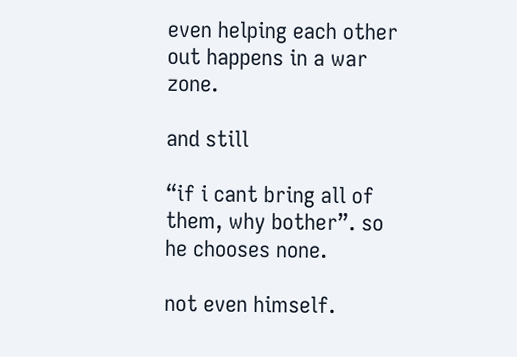even helping each other out happens in a war zone.

and still

“if i cant bring all of them, why bother”. so he chooses none.

not even himself.